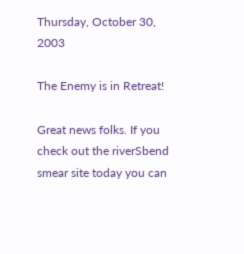Thursday, October 30, 2003

The Enemy is in Retreat!

Great news folks. If you check out the riverSbend smear site today you can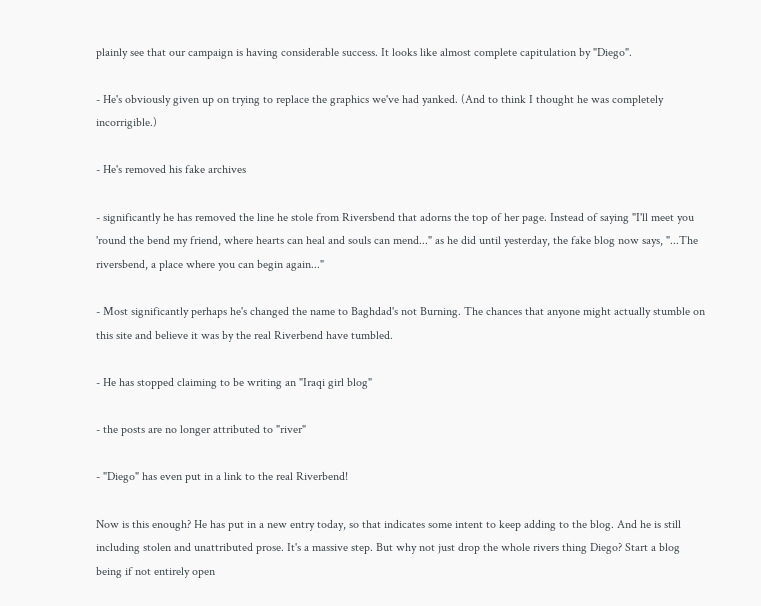plainly see that our campaign is having considerable success. It looks like almost complete capitulation by "Diego".

- He's obviously given up on trying to replace the graphics we've had yanked. (And to think I thought he was completely incorrigible.)

- He's removed his fake archives

- significantly he has removed the line he stole from Riversbend that adorns the top of her page. Instead of saying "I'll meet you 'round the bend my friend, where hearts can heal and souls can mend..." as he did until yesterday, the fake blog now says, "...The riversbend, a place where you can begin again..."

- Most significantly perhaps he's changed the name to Baghdad's not Burning. The chances that anyone might actually stumble on this site and believe it was by the real Riverbend have tumbled.

- He has stopped claiming to be writing an "Iraqi girl blog"

- the posts are no longer attributed to "river"

- "Diego" has even put in a link to the real Riverbend!

Now is this enough? He has put in a new entry today, so that indicates some intent to keep adding to the blog. And he is still including stolen and unattributed prose. It's a massive step. But why not just drop the whole rivers thing Diego? Start a blog being if not entirely open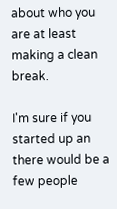about who you are at least making a clean break.

I'm sure if you started up an there would be a few people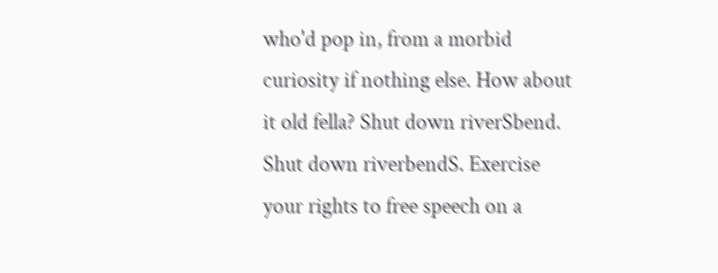who'd pop in, from a morbid curiosity if nothing else. How about it old fella? Shut down riverSbend. Shut down riverbendS. Exercise your rights to free speech on a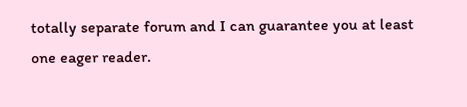totally separate forum and I can guarantee you at least one eager reader.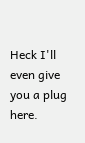Heck I'll even give you a plug here.